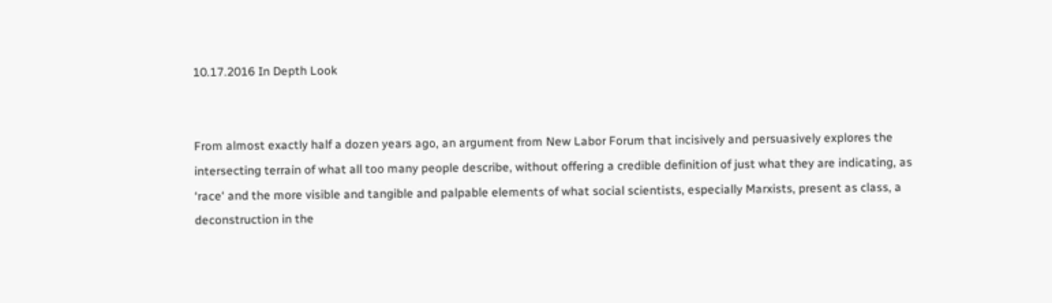10.17.2016 In Depth Look


From almost exactly half a dozen years ago, an argument from New Labor Forum that incisively and persuasively explores the intersecting terrain of what all too many people describe, without offering a credible definition of just what they are indicating, as ‘race‘ and the more visible and tangible and palpable elements of what social scientists, especially Marxists, present as class, a deconstruction in the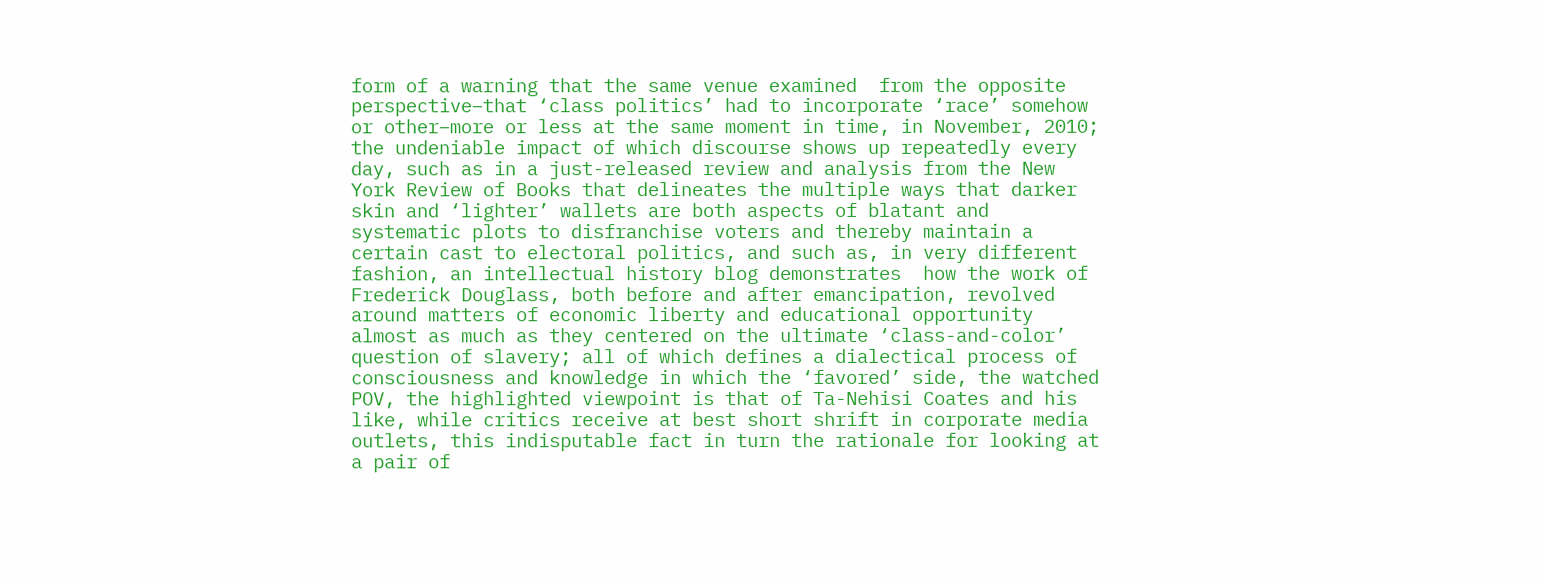form of a warning that the same venue examined  from the opposite perspective–that ‘class politics’ had to incorporate ‘race’ somehow or other–more or less at the same moment in time, in November, 2010; the undeniable impact of which discourse shows up repeatedly every day, such as in a just-released review and analysis from the New York Review of Books that delineates the multiple ways that darker skin and ‘lighter’ wallets are both aspects of blatant and systematic plots to disfranchise voters and thereby maintain a certain cast to electoral politics, and such as, in very different fashion, an intellectual history blog demonstrates  how the work of Frederick Douglass, both before and after emancipation, revolved around matters of economic liberty and educational opportunity almost as much as they centered on the ultimate ‘class-and-color’ question of slavery; all of which defines a dialectical process of consciousness and knowledge in which the ‘favored’ side, the watched POV, the highlighted viewpoint is that of Ta-Nehisi Coates and his like, while critics receive at best short shrift in corporate media outlets, this indisputable fact in turn the rationale for looking at a pair of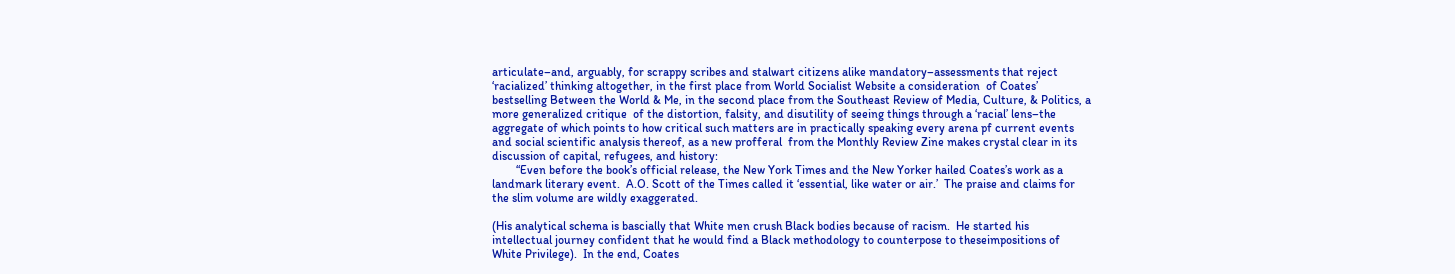articulate–and, arguably, for scrappy scribes and stalwart citizens alike mandatory–assessments that reject ‘racialized’ thinking altogether, in the first place from World Socialist Website a consideration  of Coates’ bestselling Between the World & Me, in the second place from the Southeast Review of Media, Culture, & Politics, a more generalized critique  of the distortion, falsity, and disutility of seeing things through a ‘racial’ lens–the aggregate of which points to how critical such matters are in practically speaking every arena pf current events and social scientific analysis thereof, as a new profferal  from the Monthly Review Zine makes crystal clear in its discussion of capital, refugees, and history:
        “Even before the book’s official release, the New York Times and the New Yorker hailed Coates’s work as a landmark literary event.  A.O. Scott of the Times called it ‘essential, like water or air.’  The praise and claims for the slim volume are wildly exaggerated.

(His analytical schema is bascially that White men crush Black bodies because of racism.  He started his intellectual journey confident that he would find a Black methodology to counterpose to theseimpositions of White Privilege).  In the end, Coates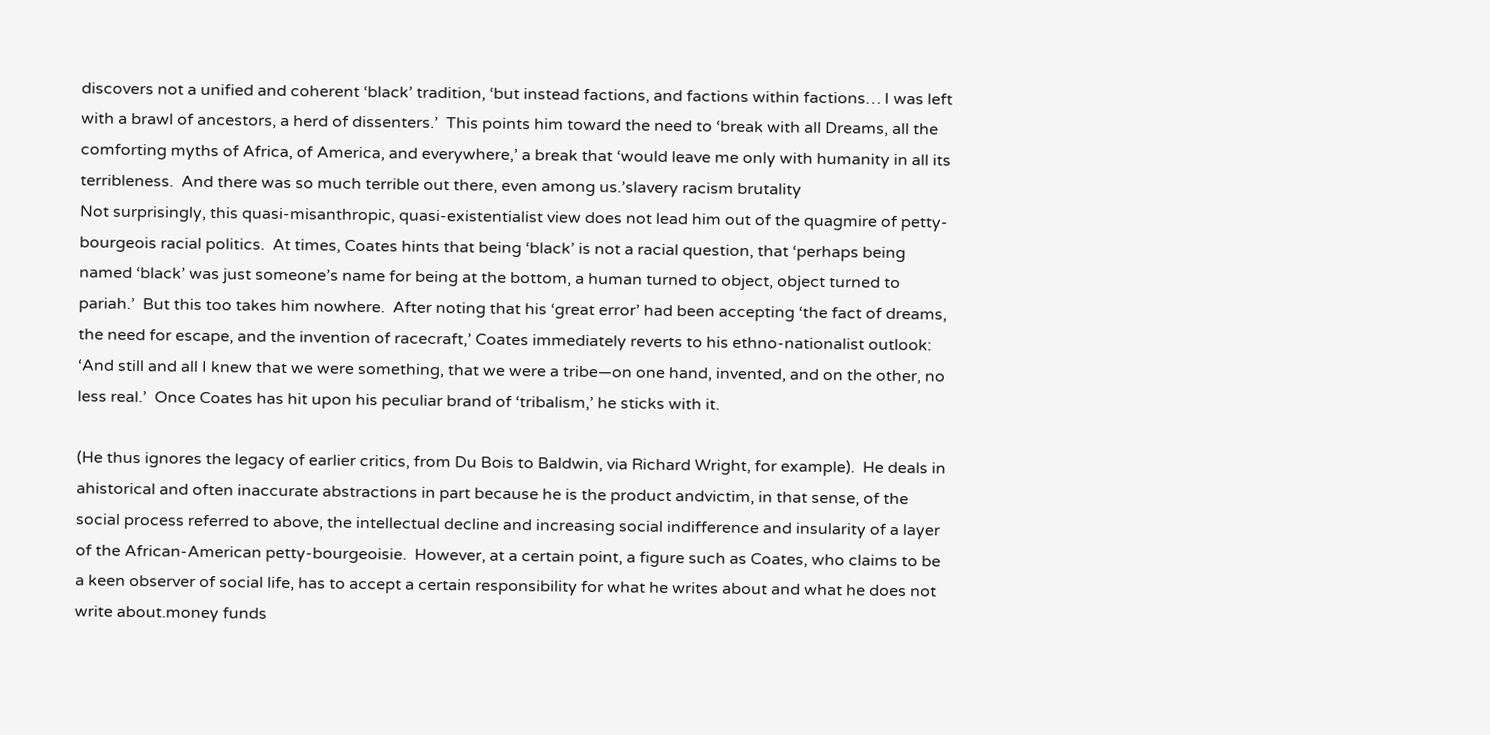discovers not a unified and coherent ‘black’ tradition, ‘but instead factions, and factions within factions… I was left with a brawl of ancestors, a herd of dissenters.’  This points him toward the need to ‘break with all Dreams, all the comforting myths of Africa, of America, and everywhere,’ a break that ‘would leave me only with humanity in all its terribleness.  And there was so much terrible out there, even among us.’slavery racism brutality
Not surprisingly, this quasi-misanthropic, quasi-existentialist view does not lead him out of the quagmire of petty-bourgeois racial politics.  At times, Coates hints that being ‘black’ is not a racial question, that ‘perhaps being named ‘black’ was just someone’s name for being at the bottom, a human turned to object, object turned to pariah.’  But this too takes him nowhere.  After noting that his ‘great error’ had been accepting ‘the fact of dreams, the need for escape, and the invention of racecraft,’ Coates immediately reverts to his ethno-nationalist outlook: ‘And still and all I knew that we were something, that we were a tribe—on one hand, invented, and on the other, no less real.’  Once Coates has hit upon his peculiar brand of ‘tribalism,’ he sticks with it.

(He thus ignores the legacy of earlier critics, from Du Bois to Baldwin, via Richard Wright, for example).  He deals in ahistorical and often inaccurate abstractions in part because he is the product andvictim, in that sense, of the social process referred to above, the intellectual decline and increasing social indifference and insularity of a layer of the African-American petty-bourgeoisie.  However, at a certain point, a figure such as Coates, who claims to be a keen observer of social life, has to accept a certain responsibility for what he writes about and what he does not write about.money funds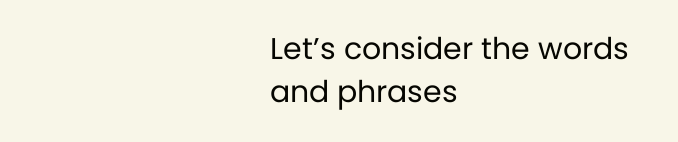Let’s consider the words and phrases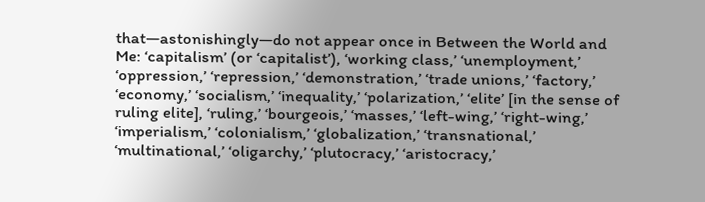that—astonishingly—do not appear once in Between the World and Me: ‘capitalism’ (or ‘capitalist’), ‘working class,’ ‘unemployment,’ ‘oppression,’ ‘repression,’ ‘demonstration,’ ‘trade unions,’ ‘factory,’ ‘economy,’ ‘socialism,’ ‘inequality,’ ‘polarization,’ ‘elite’ [in the sense of ruling elite], ‘ruling,’ ‘bourgeois,’ ‘masses,’ ‘left-wing,’ ‘right-wing,’ ‘imperialism,’ ‘colonialism,’ ‘globalization,’ ‘transnational,’ ‘multinational,’ ‘oligarchy,’ ‘plutocracy,’ ‘aristocracy,’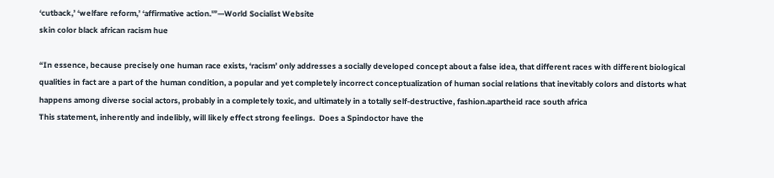‘cutback,’ ‘welfare reform,’ ‘affirmative action.'”—World Socialist Website
skin color black african racism hue

“In essence, because precisely one human race exists, ‘racism’ only addresses a socially developed concept about a false idea, that different races with different biological qualities in fact are a part of the human condition, a popular and yet completely incorrect conceptualization of human social relations that inevitably colors and distorts what happens among diverse social actors, probably in a completely toxic, and ultimately in a totally self-destructive, fashion.apartheid race south africa
This statement, inherently and indelibly, will likely effect strong feelings.  Does a Spindoctor have the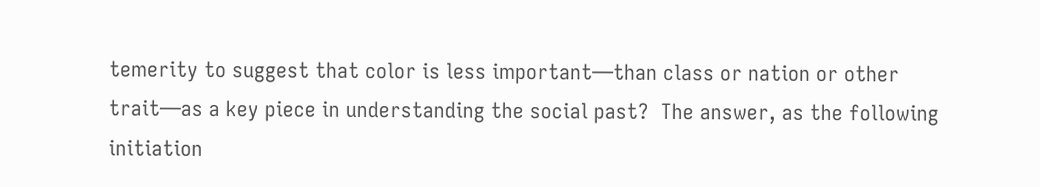temerity to suggest that color is less important—than class or nation or other trait—as a key piece in understanding the social past?  The answer, as the following initiation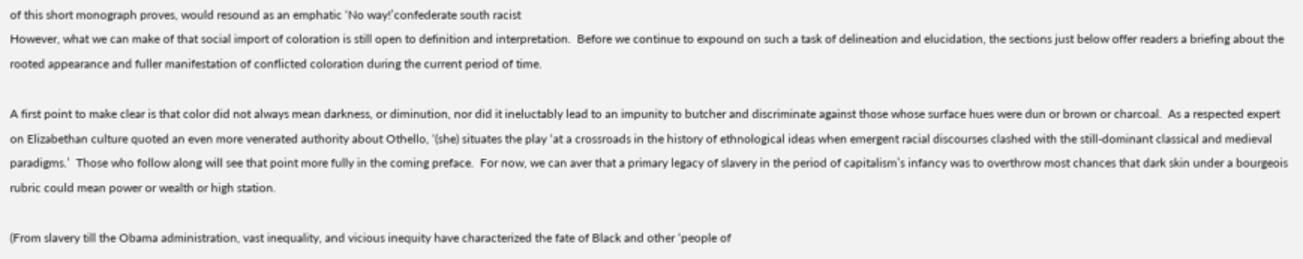of this short monograph proves, would resound as an emphatic ‘No way!’confederate south racist
However, what we can make of that social import of coloration is still open to definition and interpretation.  Before we continue to expound on such a task of delineation and elucidation, the sections just below offer readers a briefing about the rooted appearance and fuller manifestation of conflicted coloration during the current period of time.

A first point to make clear is that color did not always mean darkness, or diminution, nor did it ineluctably lead to an impunity to butcher and discriminate against those whose surface hues were dun or brown or charcoal.  As a respected expert on Elizabethan culture quoted an even more venerated authority about Othello, ‘(she) situates the play ‘at a crossroads in the history of ethnological ideas when emergent racial discourses clashed with the still-dominant classical and medieval paradigms.’  Those who follow along will see that point more fully in the coming preface.  For now, we can aver that a primary legacy of slavery in the period of capitalism’s infancy was to overthrow most chances that dark skin under a bourgeois rubric could mean power or wealth or high station.

(From slavery till the Obama administration, vast inequality, and vicious inequity have characterized the fate of Black and other ‘people of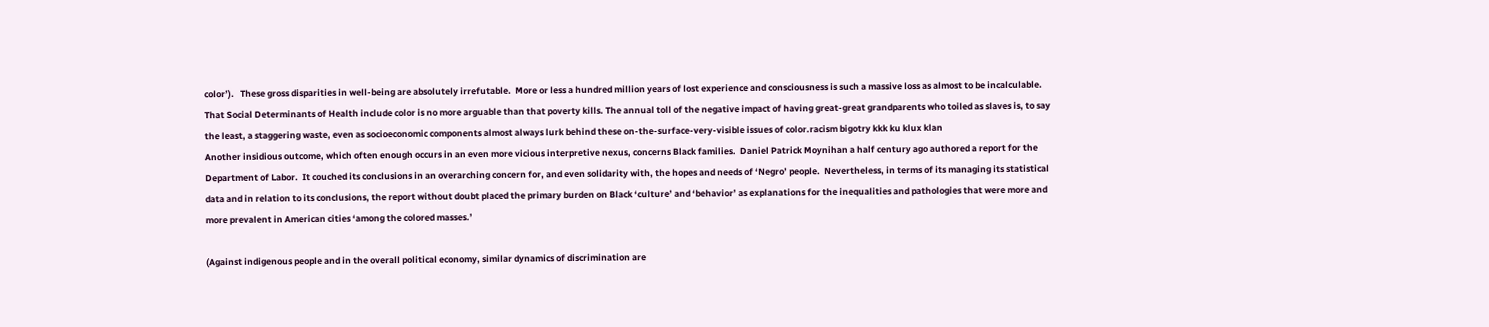color’).   These gross disparities in well-being are absolutely irrefutable.  More or less a hundred million years of lost experience and consciousness is such a massive loss as almost to be incalculable.  That Social Determinants of Health include color is no more arguable than that poverty kills. The annual toll of the negative impact of having great-great grandparents who toiled as slaves is, to say the least, a staggering waste, even as socioeconomic components almost always lurk behind these on-the-surface-very-visible issues of color.racism bigotry kkk ku klux klan
Another insidious outcome, which often enough occurs in an even more vicious interpretive nexus, concerns Black families.  Daniel Patrick Moynihan a half century ago authored a report for the Department of Labor.  It couched its conclusions in an overarching concern for, and even solidarity with, the hopes and needs of ‘Negro’ people.  Nevertheless, in terms of its managing its statistical data and in relation to its conclusions, the report without doubt placed the primary burden on Black ‘culture’ and ‘behavior’ as explanations for the inequalities and pathologies that were more and more prevalent in American cities ‘among the colored masses.’

(Against indigenous people and in the overall political economy, similar dynamics of discrimination are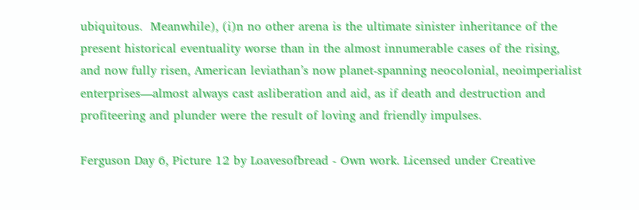ubiquitous.  Meanwhile), (i)n no other arena is the ultimate sinister inheritance of the present historical eventuality worse than in the almost innumerable cases of the rising, and now fully risen, American leviathan’s now planet-spanning neocolonial, neoimperialist enterprises—almost always cast asliberation and aid, as if death and destruction and profiteering and plunder were the result of loving and friendly impulses.

Ferguson Day 6, Picture 12 by Loavesofbread - Own work. Licensed under Creative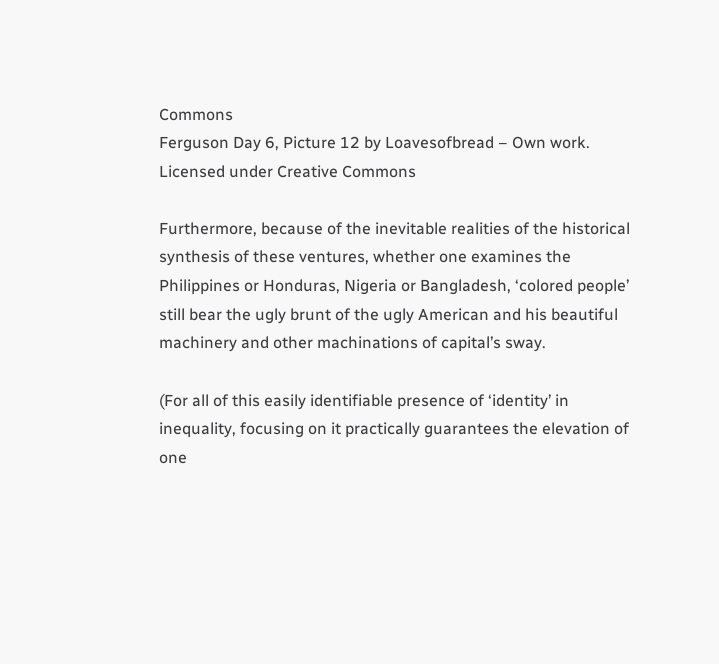Commons
Ferguson Day 6, Picture 12 by Loavesofbread – Own work. Licensed under Creative Commons

Furthermore, because of the inevitable realities of the historical synthesis of these ventures, whether one examines the Philippines or Honduras, Nigeria or Bangladesh, ‘colored people’ still bear the ugly brunt of the ugly American and his beautiful machinery and other machinations of capital’s sway.

(For all of this easily identifiable presence of ‘identity’ in inequality, focusing on it practically guarantees the elevation of one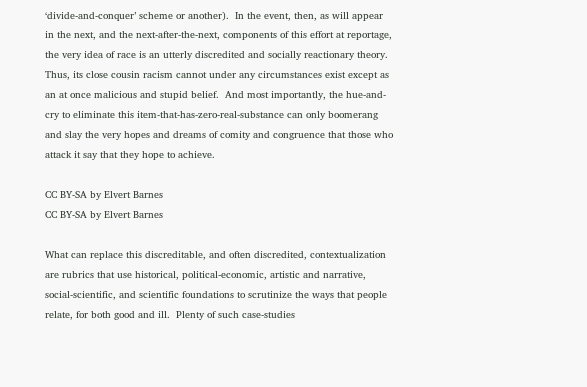‘divide-and-conquer’ scheme or another).  In the event, then, as will appear in the next, and the next-after-the-next, components of this effort at reportage, the very idea of race is an utterly discredited and socially reactionary theory.  Thus, its close cousin racism cannot under any circumstances exist except as an at once malicious and stupid belief.  And most importantly, the hue-and-cry to eliminate this item-that-has-zero-real-substance can only boomerang and slay the very hopes and dreams of comity and congruence that those who attack it say that they hope to achieve.

CC BY-SA by Elvert Barnes
CC BY-SA by Elvert Barnes

What can replace this discreditable, and often discredited, contextualization are rubrics that use historical, political-economic, artistic and narrative, social-scientific, and scientific foundations to scrutinize the ways that people relate, for both good and ill.  Plenty of such case-studies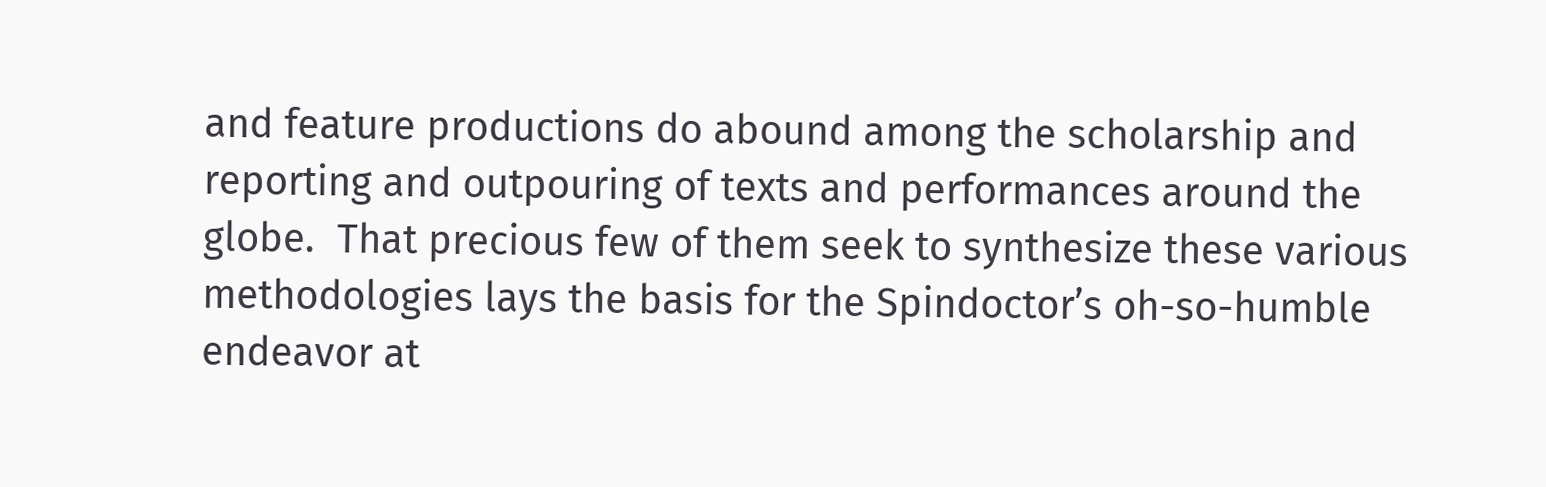and feature productions do abound among the scholarship and reporting and outpouring of texts and performances around the globe.  That precious few of them seek to synthesize these various methodologies lays the basis for the Spindoctor’s oh-so-humble endeavor at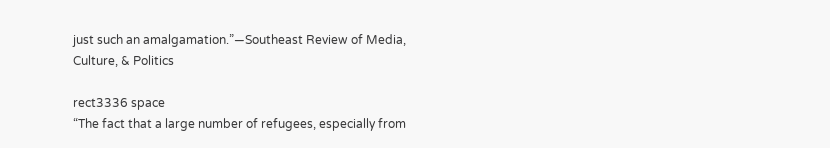just such an amalgamation.”—Southeast Review of Media, Culture, & Politics

rect3336 space
“The fact that a large number of refugees, especially from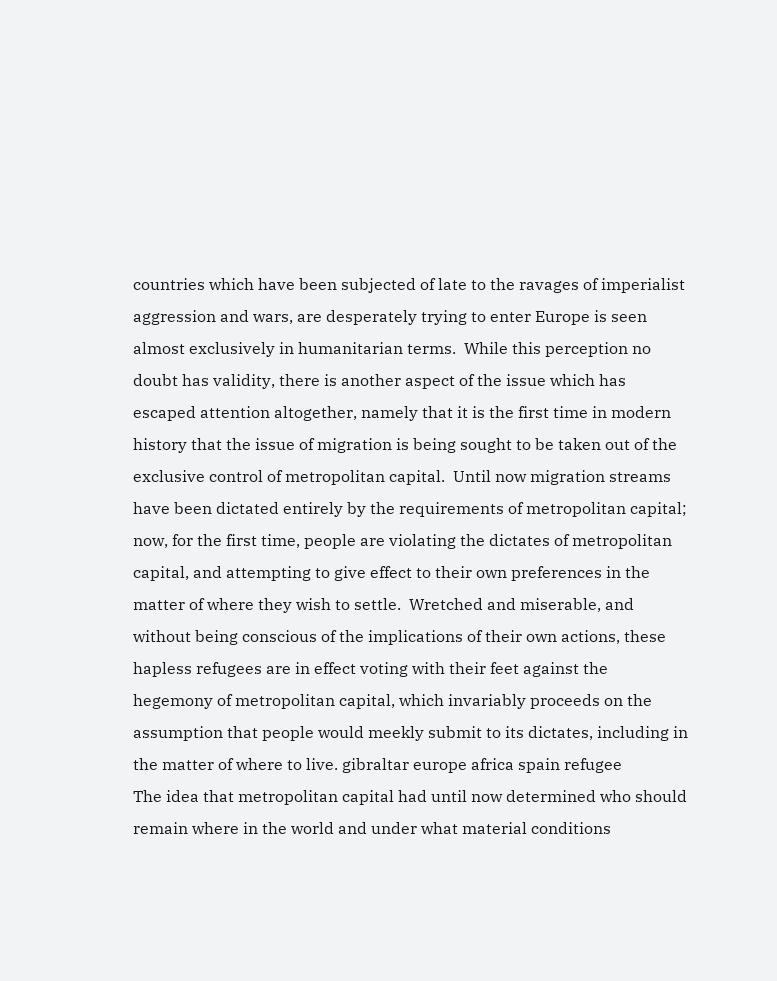countries which have been subjected of late to the ravages of imperialist aggression and wars, are desperately trying to enter Europe is seen almost exclusively in humanitarian terms.  While this perception no doubt has validity, there is another aspect of the issue which has escaped attention altogether, namely that it is the first time in modern history that the issue of migration is being sought to be taken out of the exclusive control of metropolitan capital.  Until now migration streams have been dictated entirely by the requirements of metropolitan capital; now, for the first time, people are violating the dictates of metropolitan capital, and attempting to give effect to their own preferences in the matter of where they wish to settle.  Wretched and miserable, and without being conscious of the implications of their own actions, these hapless refugees are in effect voting with their feet against the hegemony of metropolitan capital, which invariably proceeds on the assumption that people would meekly submit to its dictates, including in the matter of where to live. gibraltar europe africa spain refugee
The idea that metropolitan capital had until now determined who should remain where in the world and under what material conditions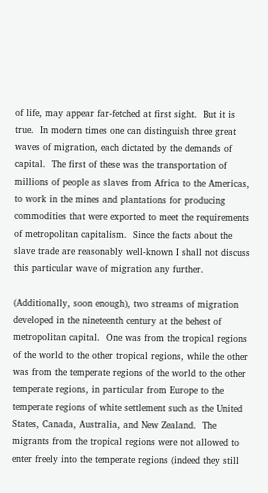of life, may appear far-fetched at first sight.  But it is true.  In modern times one can distinguish three great waves of migration, each dictated by the demands of capital.  The first of these was the transportation of millions of people as slaves from Africa to the Americas, to work in the mines and plantations for producing commodities that were exported to meet the requirements of metropolitan capitalism.  Since the facts about the slave trade are reasonably well-known I shall not discuss this particular wave of migration any further.

(Additionally, soon enough), two streams of migration developed in the nineteenth century at the behest of metropolitan capital.  One was from the tropical regions of the world to the other tropical regions, while the other was from the temperate regions of the world to the other temperate regions, in particular from Europe to the temperate regions of white settlement such as the United States, Canada, Australia, and New Zealand.  The migrants from the tropical regions were not allowed to enter freely into the temperate regions (indeed they still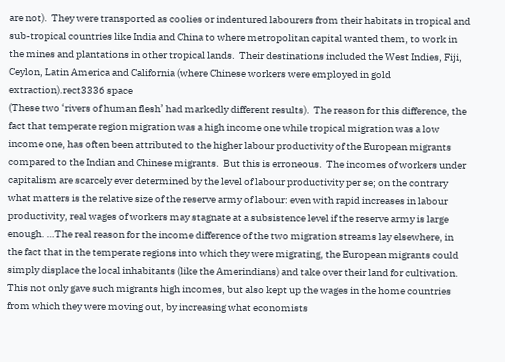are not).  They were transported as coolies or indentured labourers from their habitats in tropical and sub-tropical countries like India and China to where metropolitan capital wanted them, to work in the mines and plantations in other tropical lands.  Their destinations included the West Indies, Fiji, Ceylon, Latin America and California (where Chinese workers were employed in gold extraction).rect3336 space
(These two ‘rivers of human flesh’ had markedly different results).  The reason for this difference, the fact that temperate region migration was a high income one while tropical migration was a low income one, has often been attributed to the higher labour productivity of the European migrants compared to the Indian and Chinese migrants.  But this is erroneous.  The incomes of workers under capitalism are scarcely ever determined by the level of labour productivity per se; on the contrary what matters is the relative size of the reserve army of labour: even with rapid increases in labour productivity, real wages of workers may stagnate at a subsistence level if the reserve army is large enough. …The real reason for the income difference of the two migration streams lay elsewhere, in the fact that in the temperate regions into which they were migrating, the European migrants could simply displace the local inhabitants (like the Amerindians) and take over their land for cultivation.  This not only gave such migrants high incomes, but also kept up the wages in the home countries from which they were moving out, by increasing what economists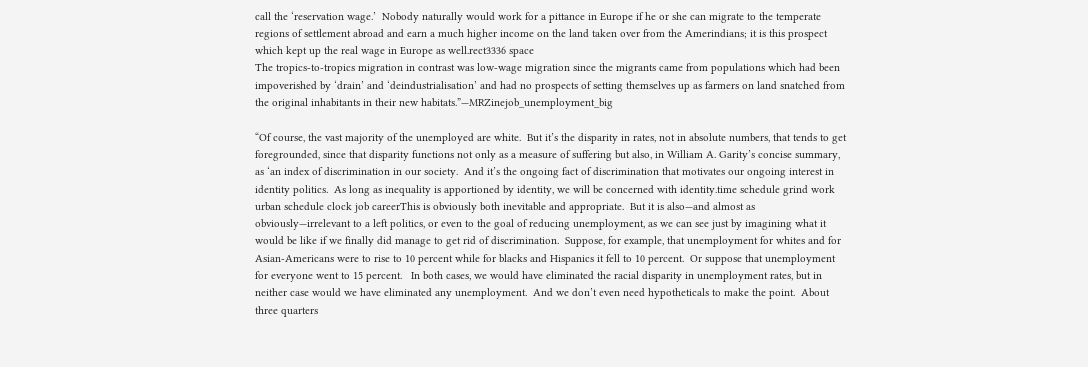call the ‘reservation wage.’  Nobody naturally would work for a pittance in Europe if he or she can migrate to the temperate regions of settlement abroad and earn a much higher income on the land taken over from the Amerindians; it is this prospect which kept up the real wage in Europe as well.rect3336 space
The tropics-to-tropics migration in contrast was low-wage migration since the migrants came from populations which had been impoverished by ‘drain’ and ‘deindustrialisation’ and had no prospects of setting themselves up as farmers on land snatched from the original inhabitants in their new habitats.”—MRZinejob_unemployment_big

“Of course, the vast majority of the unemployed are white.  But it’s the disparity in rates, not in absolute numbers, that tends to get foregrounded, since that disparity functions not only as a measure of suffering but also, in William A. Garity’s concise summary, as ‘an index of discrimination in our society.  And it’s the ongoing fact of discrimination that motivates our ongoing interest in identity politics.  As long as inequality is apportioned by identity, we will be concerned with identity.time schedule grind work urban schedule clock job careerThis is obviously both inevitable and appropriate.  But it is also—and almost as obviously—irrelevant to a left politics, or even to the goal of reducing unemployment, as we can see just by imagining what it would be like if we finally did manage to get rid of discrimination.  Suppose, for example, that unemployment for whites and for Asian-Americans were to rise to 10 percent while for blacks and Hispanics it fell to 10 percent.  Or suppose that unemployment for everyone went to 15 percent.   In both cases, we would have eliminated the racial disparity in unemployment rates, but in neither case would we have eliminated any unemployment.  And we don’t even need hypotheticals to make the point.  About three quarters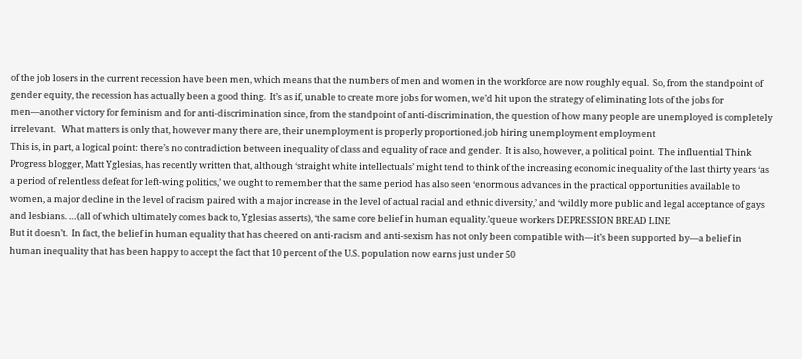of the job losers in the current recession have been men, which means that the numbers of men and women in the workforce are now roughly equal.  So, from the standpoint of gender equity, the recession has actually been a good thing.  It’s as if, unable to create more jobs for women, we’d hit upon the strategy of eliminating lots of the jobs for men—another victory for feminism and for anti-discrimination since, from the standpoint of anti-discrimination, the question of how many people are unemployed is completely irrelevant.   What matters is only that, however many there are, their unemployment is properly proportioned.job hiring unemployment employment
This is, in part, a logical point: there’s no contradiction between inequality of class and equality of race and gender.  It is also, however, a political point.  The influential Think Progress blogger, Matt Yglesias, has recently written that, although ‘straight white intellectuals’ might tend to think of the increasing economic inequality of the last thirty years ‘as a period of relentless defeat for left-wing politics,’ we ought to remember that the same period has also seen ‘enormous advances in the practical opportunities available to women, a major decline in the level of racism paired with a major increase in the level of actual racial and ethnic diversity,’ and ‘wildly more public and legal acceptance of gays and lesbians. …(all of which ultimately comes back to, Yglesias asserts), ‘the same core belief in human equality.’queue workers DEPRESSION BREAD LINE
But it doesn’t.  In fact, the belief in human equality that has cheered on anti-racism and anti-sexism has not only been compatible with—it’s been supported by—a belief in human inequality that has been happy to accept the fact that 10 percent of the U.S. population now earns just under 50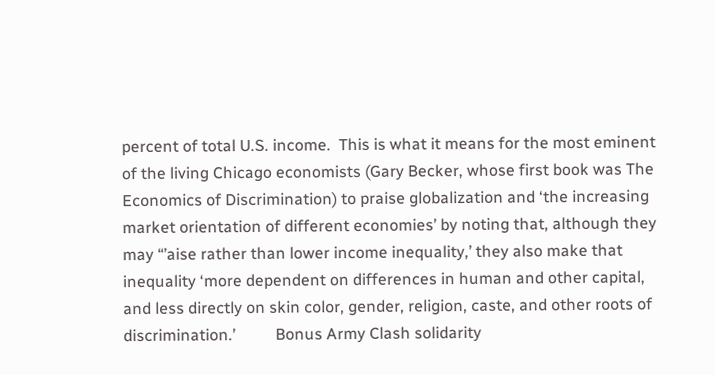percent of total U.S. income.  This is what it means for the most eminent of the living Chicago economists (Gary Becker, whose first book was The Economics of Discrimination) to praise globalization and ‘the increasing market orientation of different economies’ by noting that, although they may “’aise rather than lower income inequality,’ they also make that inequality ‘more dependent on differences in human and other capital, and less directly on skin color, gender, religion, caste, and other roots of discrimination.’          Bonus Army Clash solidarity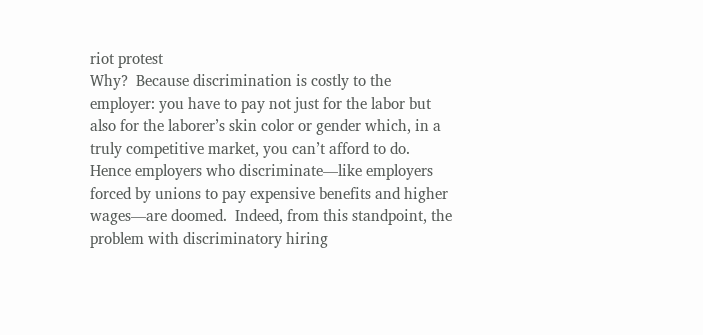riot protest
Why?  Because discrimination is costly to the employer: you have to pay not just for the labor but also for the laborer’s skin color or gender which, in a truly competitive market, you can’t afford to do.   Hence employers who discriminate—like employers forced by unions to pay expensive benefits and higher wages—are doomed.  Indeed, from this standpoint, the problem with discriminatory hiring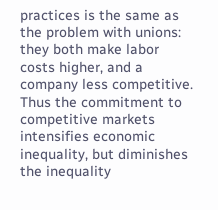practices is the same as the problem with unions: they both make labor costs higher, and a company less competitive.  Thus the commitment to competitive markets intensifies economic inequality, but diminishes the inequality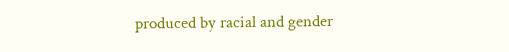produced by racial and gender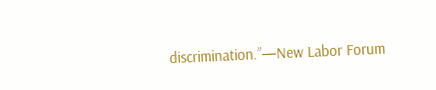discrimination.”—New Labor Forum